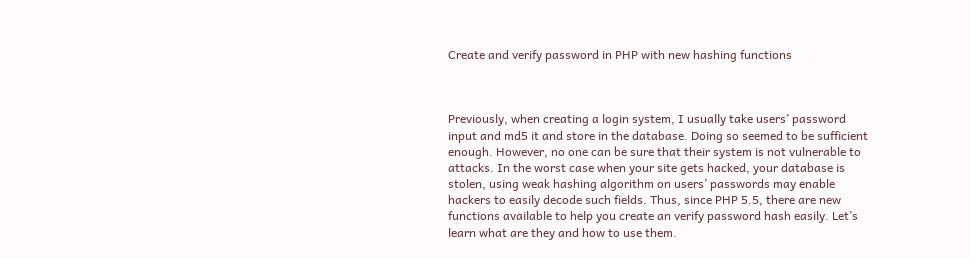Create and verify password in PHP with new hashing functions



Previously, when creating a login system, I usually take users’ password input and md5 it and store in the database. Doing so seemed to be sufficient enough. However, no one can be sure that their system is not vulnerable to attacks. In the worst case when your site gets hacked, your database is stolen, using weak hashing algorithm on users’ passwords may enable hackers to easily decode such fields. Thus, since PHP 5.5, there are new functions available to help you create an verify password hash easily. Let’s learn what are they and how to use them.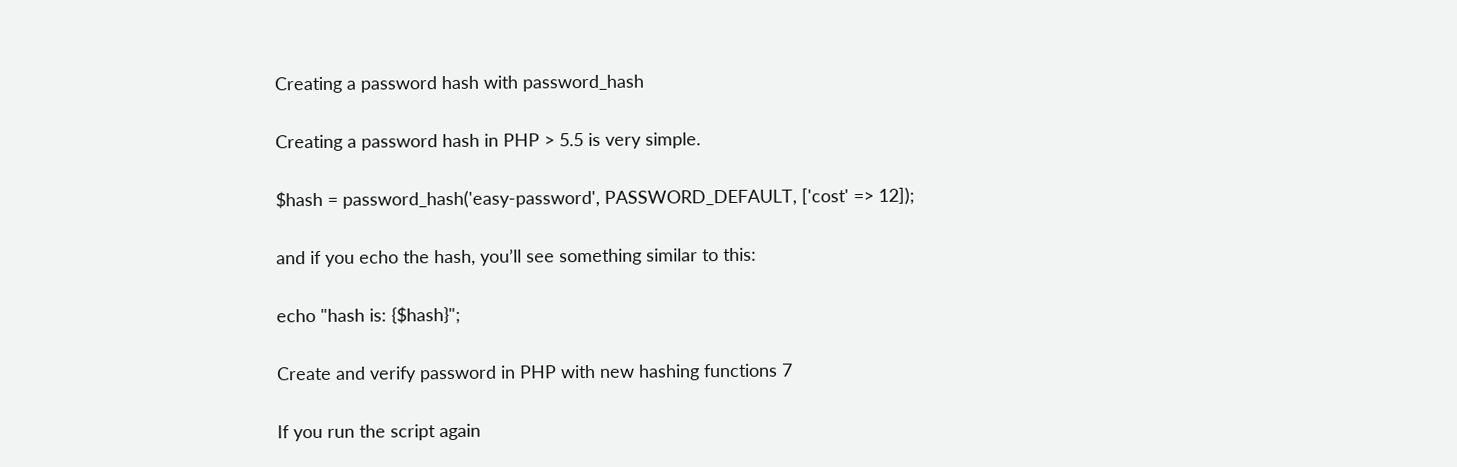Creating a password hash with password_hash

Creating a password hash in PHP > 5.5 is very simple.

$hash = password_hash('easy-password', PASSWORD_DEFAULT, ['cost' => 12]);

and if you echo the hash, you’ll see something similar to this:

echo "hash is: {$hash}";

Create and verify password in PHP with new hashing functions 7

If you run the script again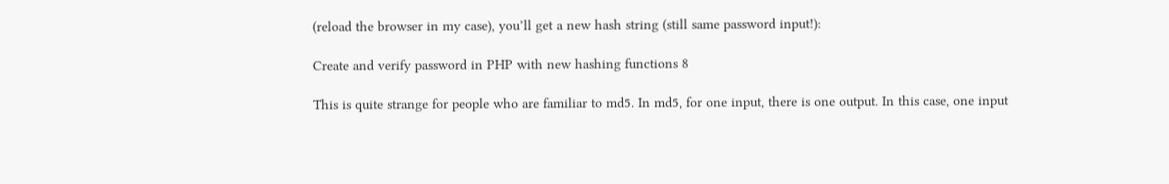(reload the browser in my case), you’ll get a new hash string (still same password input!):

Create and verify password in PHP with new hashing functions 8

This is quite strange for people who are familiar to md5. In md5, for one input, there is one output. In this case, one input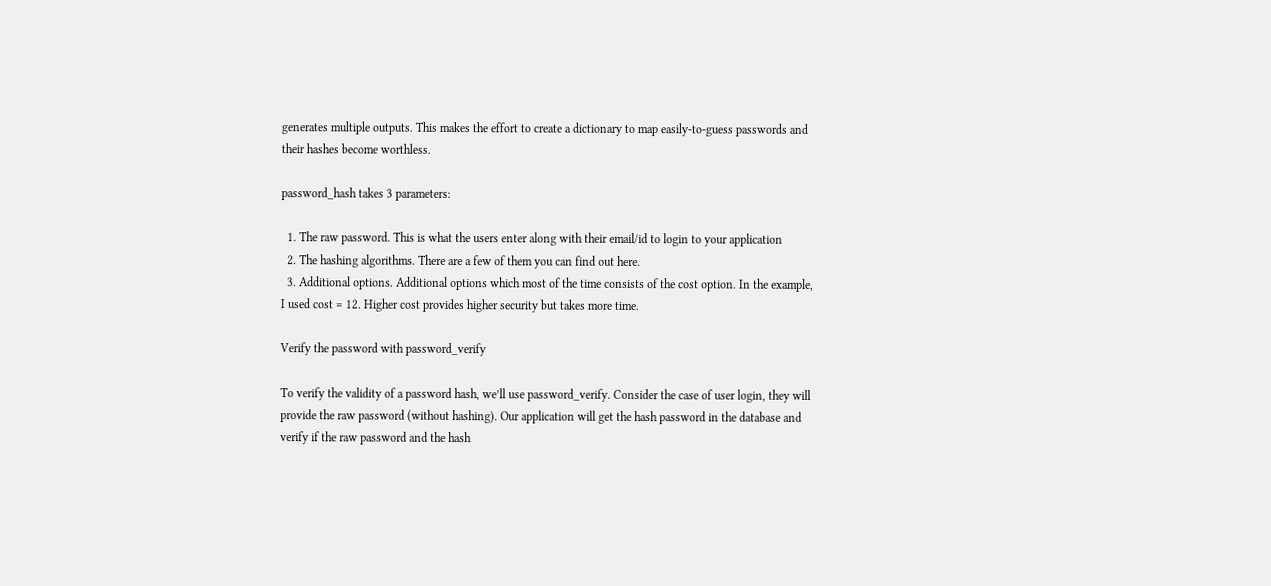generates multiple outputs. This makes the effort to create a dictionary to map easily-to-guess passwords and their hashes become worthless.

password_hash takes 3 parameters:

  1. The raw password. This is what the users enter along with their email/id to login to your application
  2. The hashing algorithms. There are a few of them you can find out here.
  3. Additional options. Additional options which most of the time consists of the cost option. In the example, I used cost = 12. Higher cost provides higher security but takes more time.

Verify the password with password_verify

To verify the validity of a password hash, we’ll use password_verify. Consider the case of user login, they will provide the raw password (without hashing). Our application will get the hash password in the database and verify if the raw password and the hash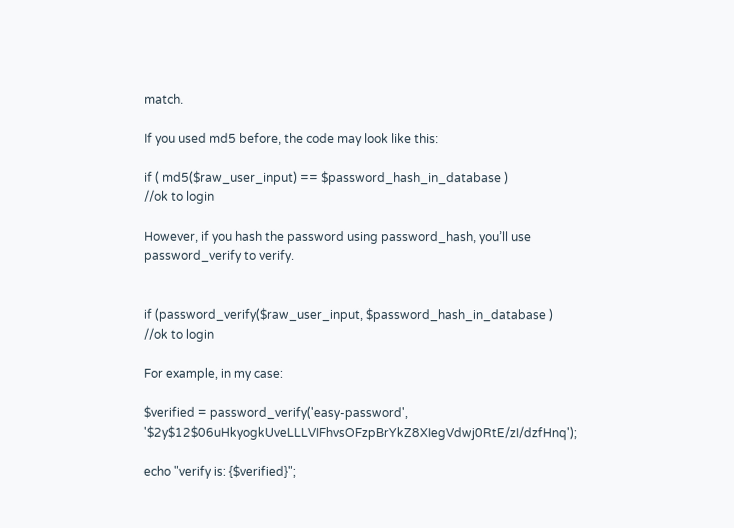match.

If you used md5 before, the code may look like this:

if ( md5($raw_user_input) == $password_hash_in_database )
//ok to login

However, if you hash the password using password_hash, you’ll use password_verify to verify.


if (password_verify($raw_user_input, $password_hash_in_database )
//ok to login

For example, in my case:

$verified = password_verify('easy-password', '$2y$12$06uHkyogkUveLLLVIFhvsOFzpBrYkZ8XIegVdwj0RtE/zI/dzfHnq');

echo "verify is: {$verified}";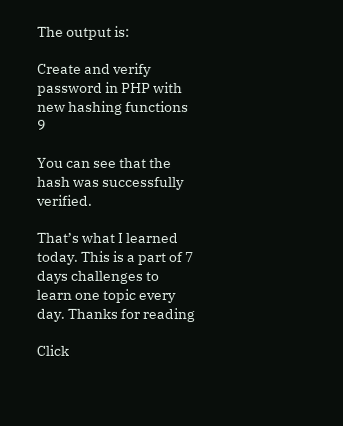The output is:

Create and verify password in PHP with new hashing functions 9

You can see that the hash was successfully verified.

That’s what I learned today. This is a part of 7 days challenges to learn one topic every day. Thanks for reading

Click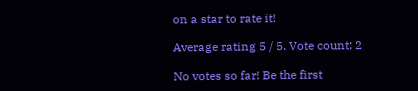on a star to rate it!

Average rating 5 / 5. Vote count: 2

No votes so far! Be the first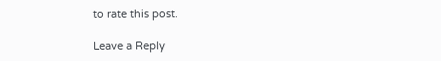to rate this post.

Leave a Reply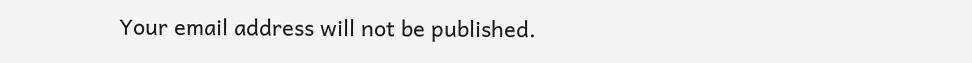Your email address will not be published.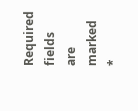Required fields are marked *